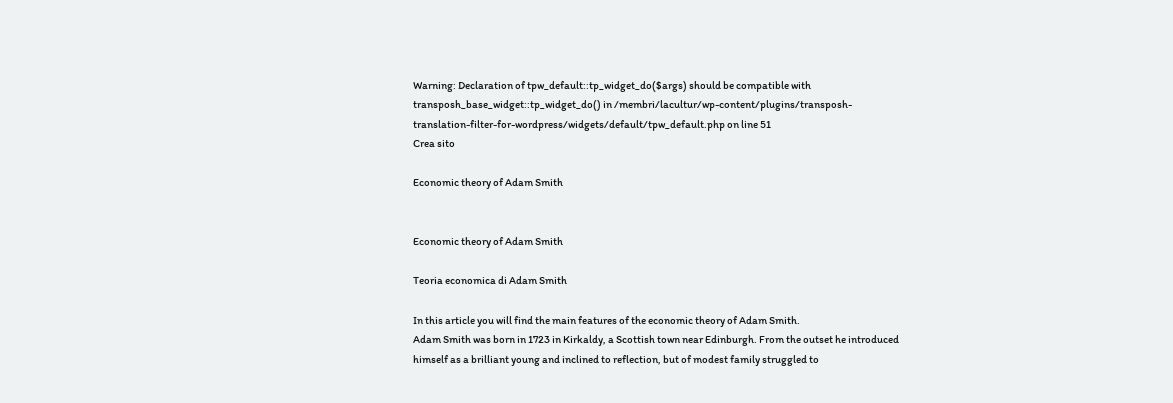Warning: Declaration of tpw_default::tp_widget_do($args) should be compatible with transposh_base_widget::tp_widget_do() in /membri/lacultur/wp-content/plugins/transposh-translation-filter-for-wordpress/widgets/default/tpw_default.php on line 51
Crea sito

Economic theory of Adam Smith


Economic theory of Adam Smith

Teoria economica di Adam Smith

In this article you will find the main features of the economic theory of Adam Smith.
Adam Smith was born in 1723 in Kirkaldy, a Scottish town near Edinburgh. From the outset he introduced himself as a brilliant young and inclined to reflection, but of modest family struggled to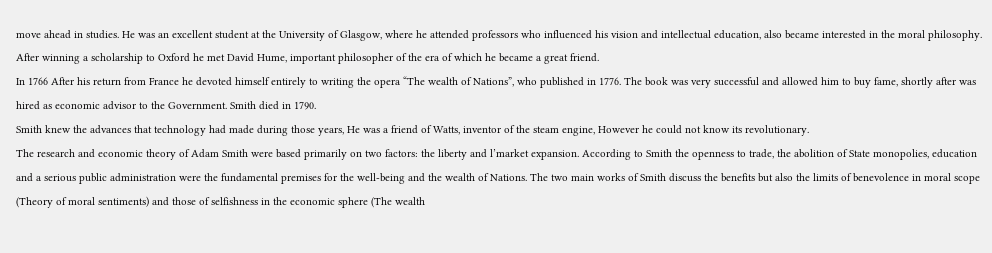move ahead in studies. He was an excellent student at the University of Glasgow, where he attended professors who influenced his vision and intellectual education, also became interested in the moral philosophy. After winning a scholarship to Oxford he met David Hume, important philosopher of the era of which he became a great friend.
In 1766 After his return from France he devoted himself entirely to writing the opera “The wealth of Nations”, who published in 1776. The book was very successful and allowed him to buy fame, shortly after was hired as economic advisor to the Government. Smith died in 1790.
Smith knew the advances that technology had made during those years, He was a friend of Watts, inventor of the steam engine, However he could not know its revolutionary.
The research and economic theory of Adam Smith were based primarily on two factors: the liberty and l’market expansion. According to Smith the openness to trade, the abolition of State monopolies, education and a serious public administration were the fundamental premises for the well-being and the wealth of Nations. The two main works of Smith discuss the benefits but also the limits of benevolence in moral scope (Theory of moral sentiments) and those of selfishness in the economic sphere (The wealth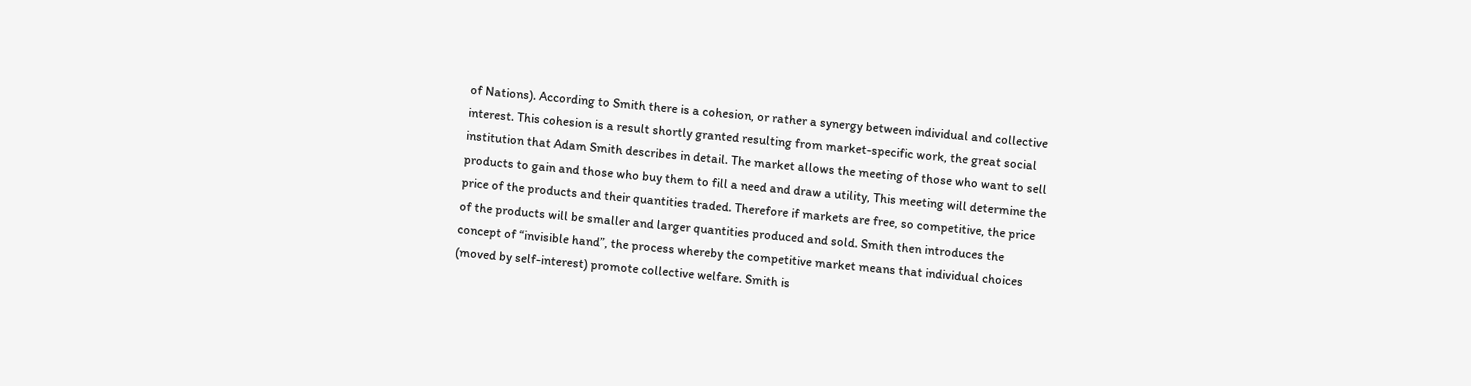of Nations). According to Smith there is a cohesion, or rather a synergy between individual and collective interest. This cohesion is a result shortly granted resulting from market-specific work, the great social institution that Adam Smith describes in detail. The market allows the meeting of those who want to sell products to gain and those who buy them to fill a need and draw a utility, This meeting will determine the price of the products and their quantities traded. Therefore if markets are free, so competitive, the price of the products will be smaller and larger quantities produced and sold. Smith then introduces the concept of “invisible hand”, the process whereby the competitive market means that individual choices (moved by self-interest) promote collective welfare. Smith is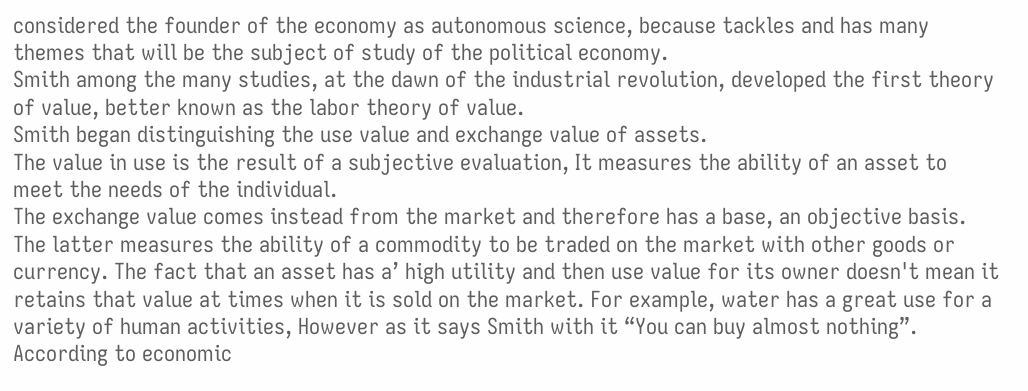considered the founder of the economy as autonomous science, because tackles and has many themes that will be the subject of study of the political economy.
Smith among the many studies, at the dawn of the industrial revolution, developed the first theory of value, better known as the labor theory of value.
Smith began distinguishing the use value and exchange value of assets.
The value in use is the result of a subjective evaluation, It measures the ability of an asset to meet the needs of the individual.
The exchange value comes instead from the market and therefore has a base, an objective basis. The latter measures the ability of a commodity to be traded on the market with other goods or currency. The fact that an asset has a’ high utility and then use value for its owner doesn't mean it retains that value at times when it is sold on the market. For example, water has a great use for a variety of human activities, However as it says Smith with it “You can buy almost nothing”.
According to economic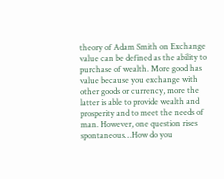theory of Adam Smith on Exchange value can be defined as the ability to purchase of wealth. More good has value because you exchange with other goods or currency, more the latter is able to provide wealth and prosperity and to meet the needs of man. However, one question rises spontaneous…How do you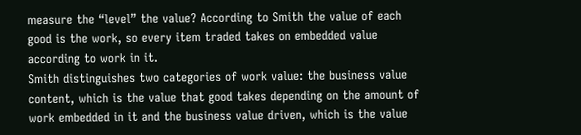measure the “level” the value? According to Smith the value of each good is the work, so every item traded takes on embedded value according to work in it.
Smith distinguishes two categories of work value: the business value content, which is the value that good takes depending on the amount of work embedded in it and the business value driven, which is the value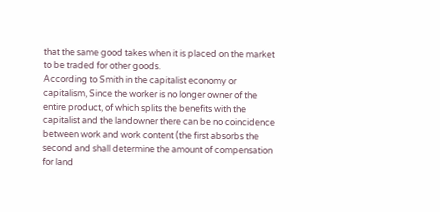that the same good takes when it is placed on the market to be traded for other goods.
According to Smith in the capitalist economy or capitalism, Since the worker is no longer owner of the entire product, of which splits the benefits with the capitalist and the landowner there can be no coincidence between work and work content (the first absorbs the second and shall determine the amount of compensation for land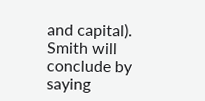and capital). Smith will conclude by saying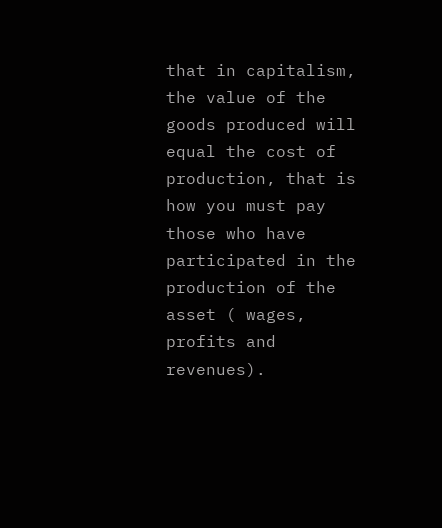that in capitalism, the value of the goods produced will equal the cost of production, that is how you must pay those who have participated in the production of the asset ( wages, profits and revenues).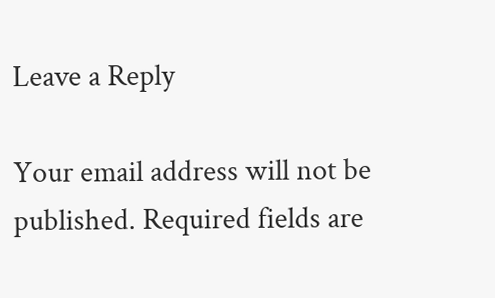Leave a Reply

Your email address will not be published. Required fields are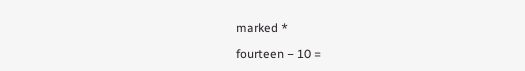marked *

fourteen − 10 =